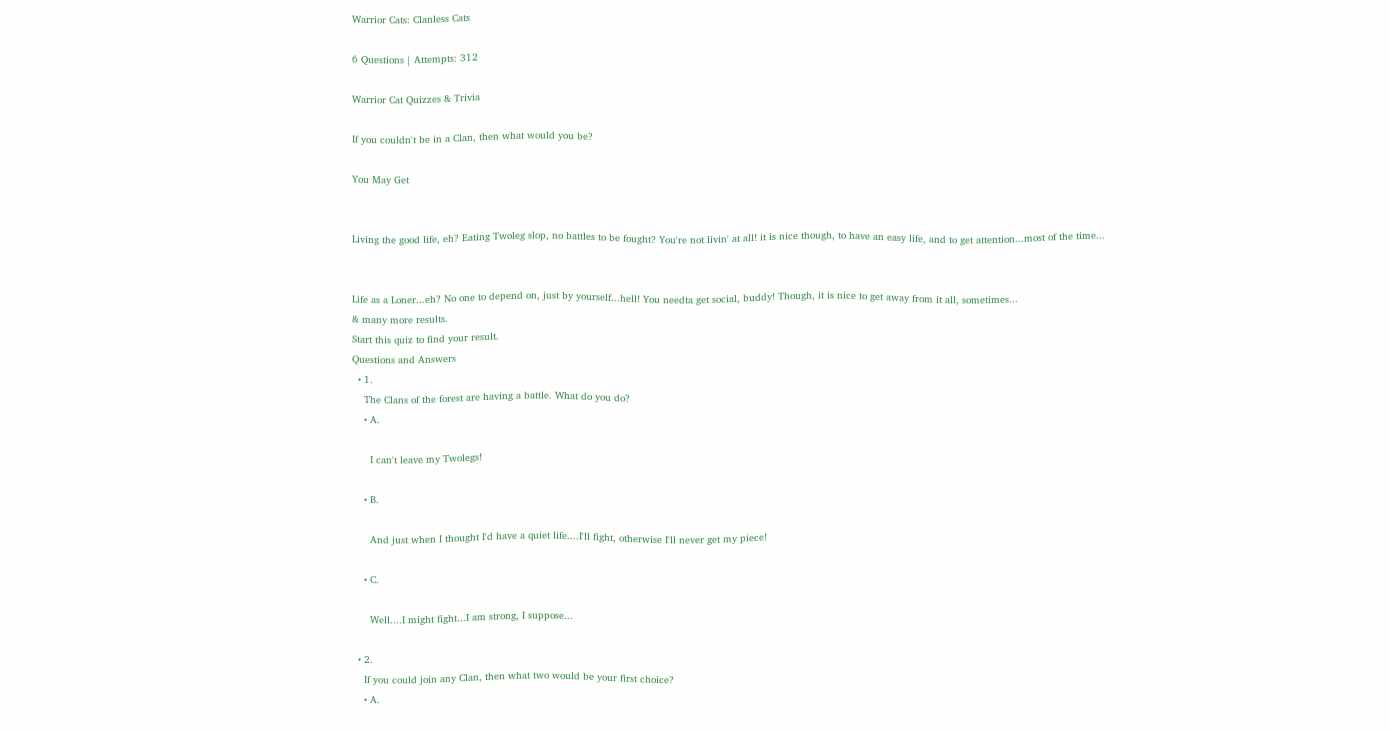Warrior Cats: Clanless Cats

6 Questions | Attempts: 312

Warrior Cat Quizzes & Trivia

If you couldn't be in a Clan, then what would you be?

You May Get


Living the good life, eh? Eating Twoleg slop, no battles to be fought? You're not livin' at all! it is nice though, to have an easy life, and to get attention...most of the time...


Life as a Loner...eh? No one to depend on, just by yourself...hell! You needta get social, buddy! Though, it is nice to get away from it all, sometimes...
& many more results.
Start this quiz to find your result.
Questions and Answers
  • 1.
    The Clans of the forest are having a battle. What do you do?
    • A.

      I can't leave my Twolegs!

    • B.

      And just when I thought I'd have a quiet life....I'll fight, otherwise I'll never get my piece!

    • C.

      Well....I might fight...I am strong, I suppose...

  • 2.
    If you could join any Clan, then what two would be your first choice?
    • A.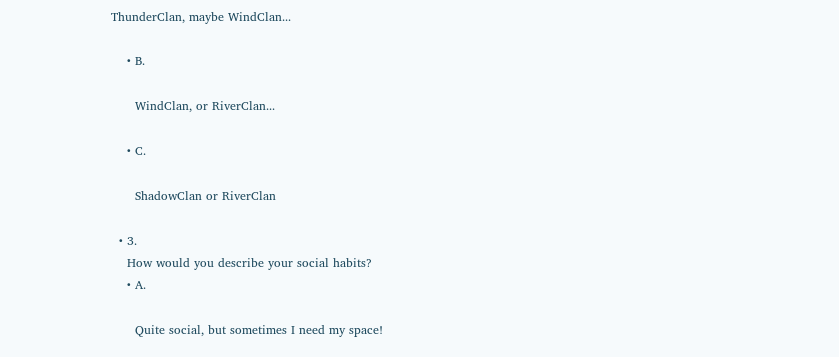ThunderClan, maybe WindClan...

    • B.

      WindClan, or RiverClan...

    • C.

      ShadowClan or RiverClan

  • 3.
    How would you describe your social habits?
    • A.

      Quite social, but sometimes I need my space!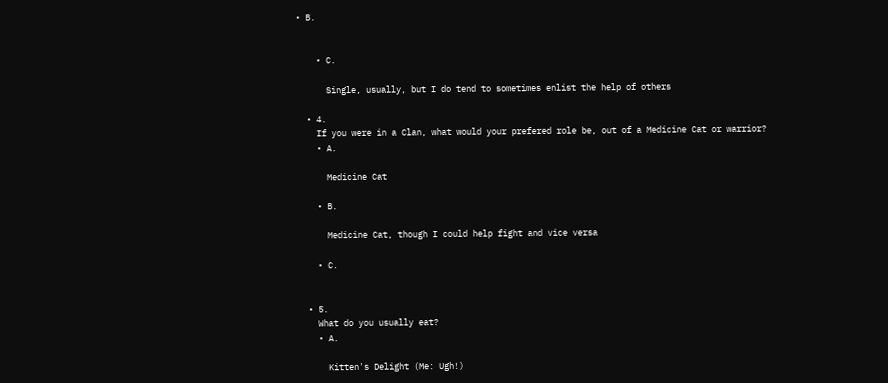• B.


    • C.

      Single, usually, but I do tend to sometimes enlist the help of others

  • 4.
    If you were in a Clan, what would your prefered role be, out of a Medicine Cat or warrior?
    • A.

      Medicine Cat

    • B.

      Medicine Cat, though I could help fight and vice versa

    • C.


  • 5.
    What do you usually eat?
    • A.

      Kitten's Delight (Me: Ugh!)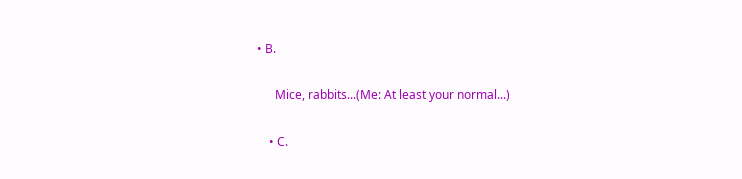• B.

      Mice, rabbits...(Me: At least your normal...)

    • C.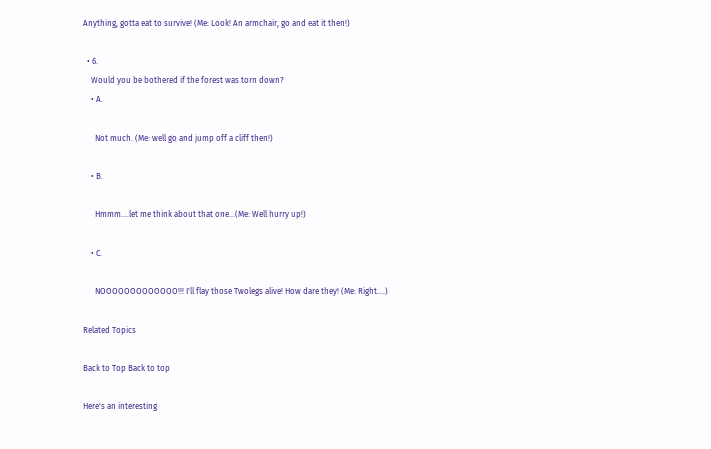Anything, gotta eat to survive! (Me: Look! An armchair, go and eat it then!)

  • 6.
    Would you be bothered if the forest was torn down?
    • A.

      Not much. (Me: well go and jump off a cliff then!)

    • B.

      Hmmm....let me think about that one...(Me: Well hurry up!)

    • C.

      NOOOOOOOOOOOOO!!! I'll flay those Twolegs alive! How dare they! (Me: Right....)

Related Topics

Back to Top Back to top

Here's an interesting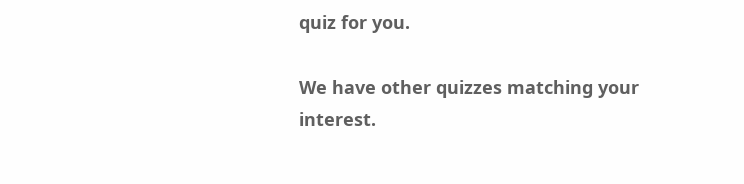quiz for you.

We have other quizzes matching your interest.